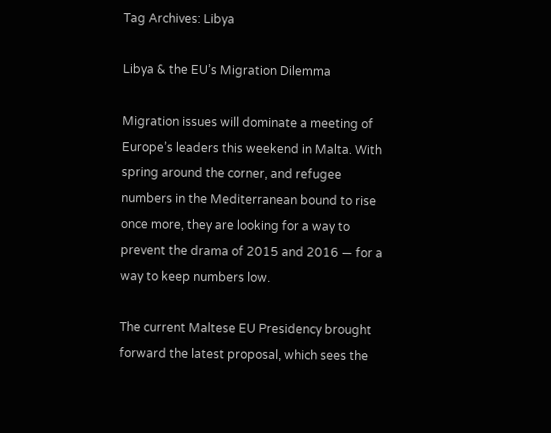Tag Archives: Libya

Libya & the EU’s Migration Dilemma

Migration issues will dominate a meeting of Europe’s leaders this weekend in Malta. With spring around the corner, and refugee numbers in the Mediterranean bound to rise once more, they are looking for a way to prevent the drama of 2015 and 2016 — for a way to keep numbers low.

The current Maltese EU Presidency brought forward the latest proposal, which sees the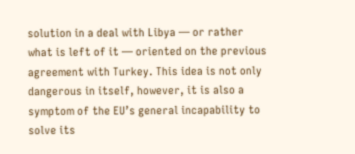solution in a deal with Libya — or rather what is left of it — oriented on the previous agreement with Turkey. This idea is not only dangerous in itself, however, it is also a symptom of the EU’s general incapability to solve its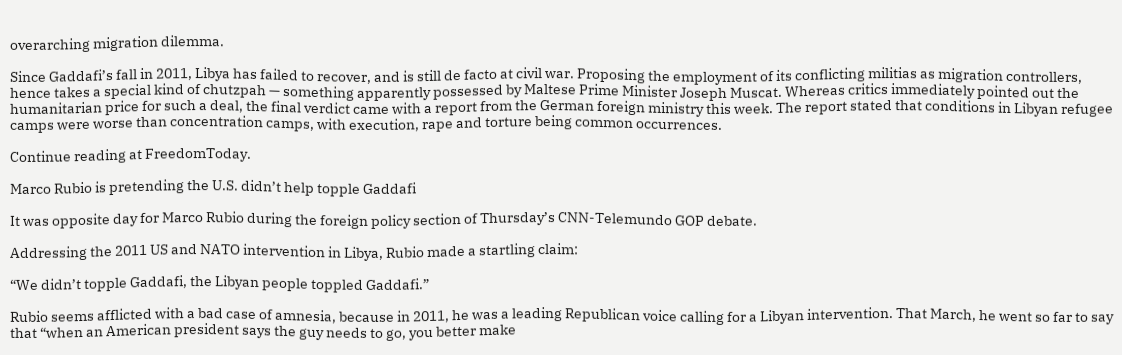overarching migration dilemma.

Since Gaddafi’s fall in 2011, Libya has failed to recover, and is still de facto at civil war. Proposing the employment of its conflicting militias as migration controllers, hence takes a special kind of chutzpah — something apparently possessed by Maltese Prime Minister Joseph Muscat. Whereas critics immediately pointed out the humanitarian price for such a deal, the final verdict came with a report from the German foreign ministry this week. The report stated that conditions in Libyan refugee camps were worse than concentration camps, with execution, rape and torture being common occurrences.

Continue reading at FreedomToday.

Marco Rubio is pretending the U.S. didn’t help topple Gaddafi

It was opposite day for Marco Rubio during the foreign policy section of Thursday’s CNN-Telemundo GOP debate.

Addressing the 2011 US and NATO intervention in Libya, Rubio made a startling claim:

“We didn’t topple Gaddafi, the Libyan people toppled Gaddafi.”

Rubio seems afflicted with a bad case of amnesia, because in 2011, he was a leading Republican voice calling for a Libyan intervention. That March, he went so far to say that “when an American president says the guy needs to go, you better make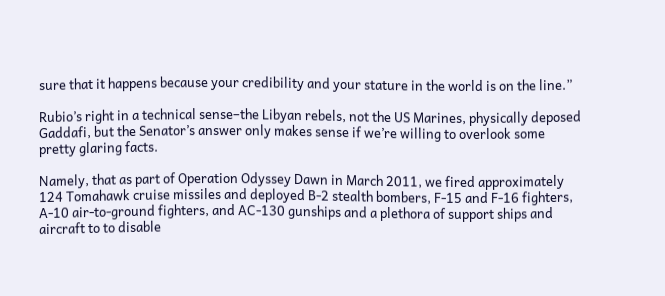sure that it happens because your credibility and your stature in the world is on the line.”

Rubio’s right in a technical sense–the Libyan rebels, not the US Marines, physically deposed Gaddafi, but the Senator’s answer only makes sense if we’re willing to overlook some pretty glaring facts.

Namely, that as part of Operation Odyssey Dawn in March 2011, we fired approximately 124 Tomahawk cruise missiles and deployed B-2 stealth bombers, F-15 and F-16 fighters, A-10 air-to-ground fighters, and AC-130 gunships and a plethora of support ships and aircraft to to disable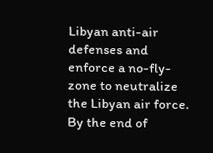Libyan anti-air defenses and enforce a no-fly-zone to neutralize the Libyan air force. By the end of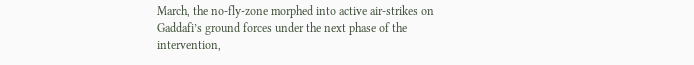March, the no-fly-zone morphed into active air-strikes on Gaddafi’s ground forces under the next phase of the intervention,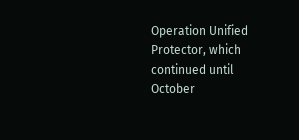Operation Unified Protector, which continued until October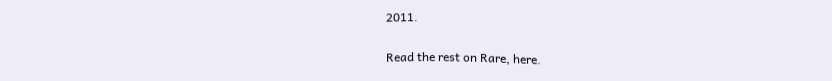2011.

Read the rest on Rare, here.